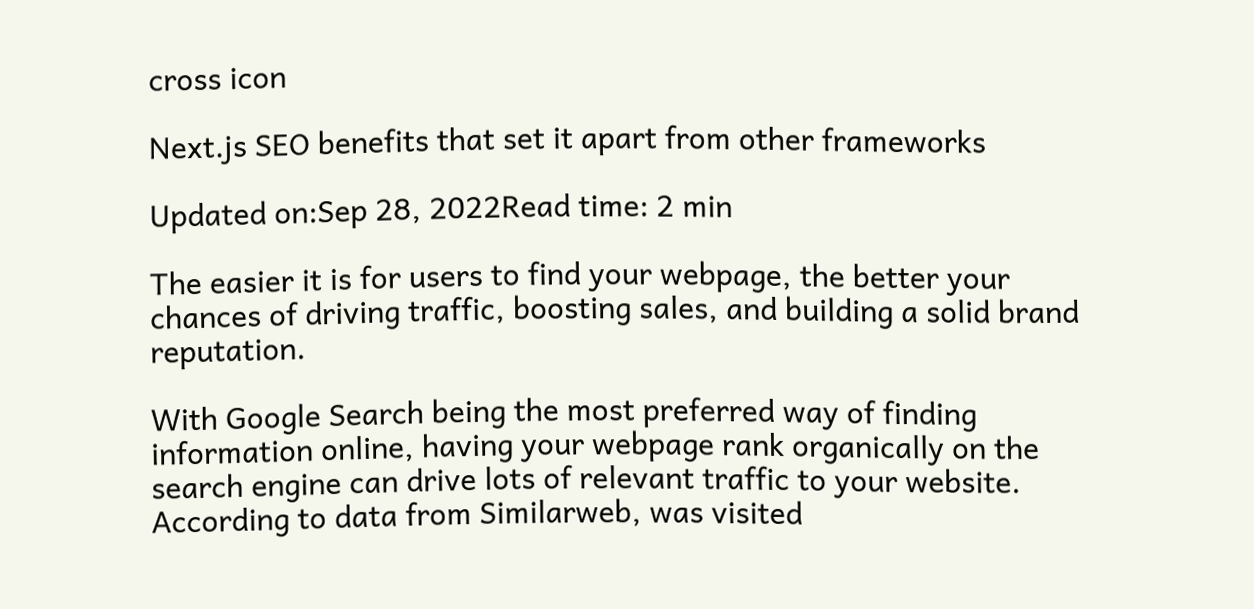cross icon

Next.js SEO benefits that set it apart from other frameworks

Updated on:Sep 28, 2022Read time: 2 min

The easier it is for users to find your webpage, the better your chances of driving traffic, boosting sales, and building a solid brand reputation.

With Google Search being the most preferred way of finding information online, having your webpage rank organically on the search engine can drive lots of relevant traffic to your website. According to data from Similarweb, was visited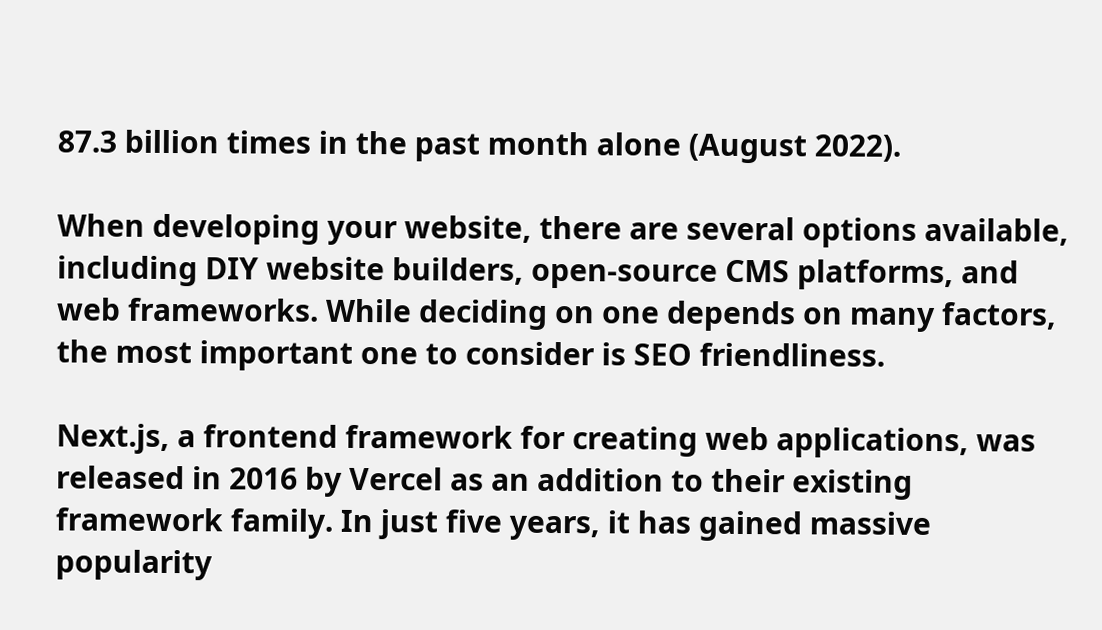87.3 billion times in the past month alone (August 2022).

When developing your website, there are several options available, including DIY website builders, open-source CMS platforms, and web frameworks. While deciding on one depends on many factors, the most important one to consider is SEO friendliness.

Next.js, a frontend framework for creating web applications, was released in 2016 by Vercel as an addition to their existing framework family. In just five years, it has gained massive popularity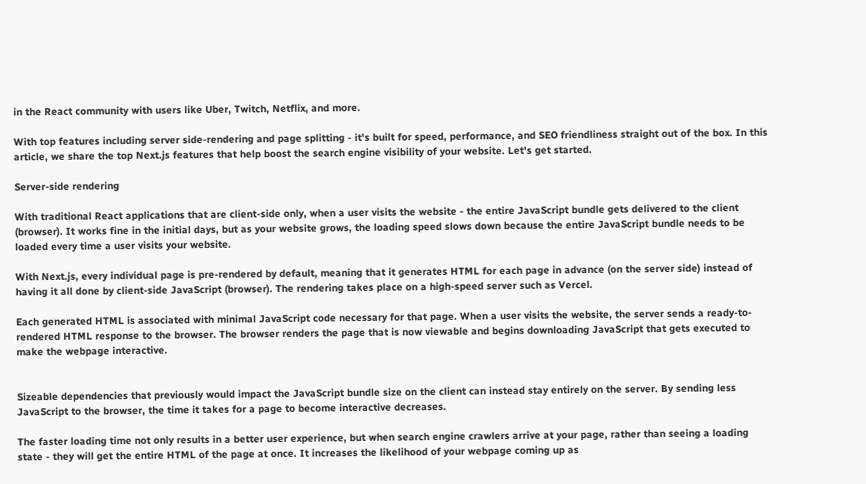in the React community with users like Uber, Twitch, Netflix, and more.

With top features including server side-rendering and page splitting - it's built for speed, performance, and SEO friendliness straight out of the box. In this article, we share the top Next.js features that help boost the search engine visibility of your website. Let's get started.

Server-side rendering

With traditional React applications that are client-side only, when a user visits the website - the entire JavaScript bundle gets delivered to the client (browser). It works fine in the initial days, but as your website grows, the loading speed slows down because the entire JavaScript bundle needs to be loaded every time a user visits your website.

With Next.js, every individual page is pre-rendered by default, meaning that it generates HTML for each page in advance (on the server side) instead of having it all done by client-side JavaScript (browser). The rendering takes place on a high-speed server such as Vercel.

Each generated HTML is associated with minimal JavaScript code necessary for that page. When a user visits the website, the server sends a ready-to-rendered HTML response to the browser. The browser renders the page that is now viewable and begins downloading JavaScript that gets executed to make the webpage interactive.


Sizeable dependencies that previously would impact the JavaScript bundle size on the client can instead stay entirely on the server. By sending less JavaScript to the browser, the time it takes for a page to become interactive decreases.

The faster loading time not only results in a better user experience, but when search engine crawlers arrive at your page, rather than seeing a loading state - they will get the entire HTML of the page at once. It increases the likelihood of your webpage coming up as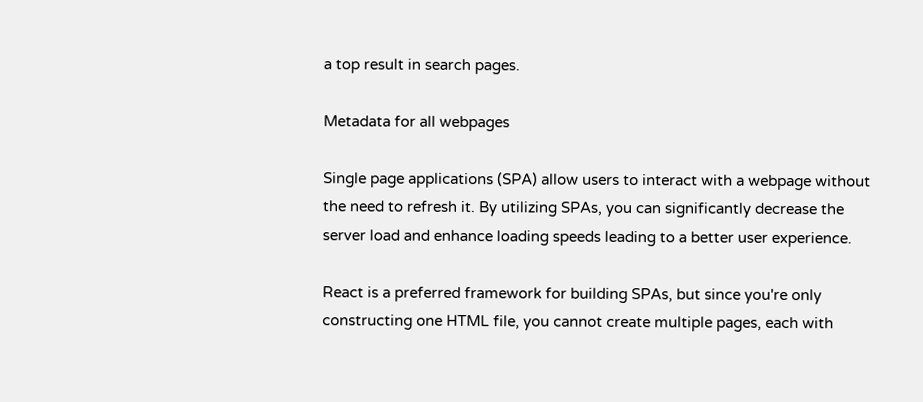a top result in search pages.

Metadata for all webpages

Single page applications (SPA) allow users to interact with a webpage without the need to refresh it. By utilizing SPAs, you can significantly decrease the server load and enhance loading speeds leading to a better user experience.

React is a preferred framework for building SPAs, but since you're only constructing one HTML file, you cannot create multiple pages, each with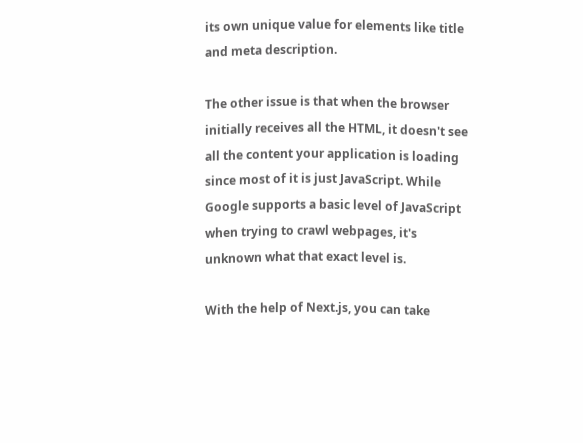its own unique value for elements like title and meta description.

The other issue is that when the browser initially receives all the HTML, it doesn't see all the content your application is loading since most of it is just JavaScript. While Google supports a basic level of JavaScript when trying to crawl webpages, it's unknown what that exact level is.

With the help of Next.js, you can take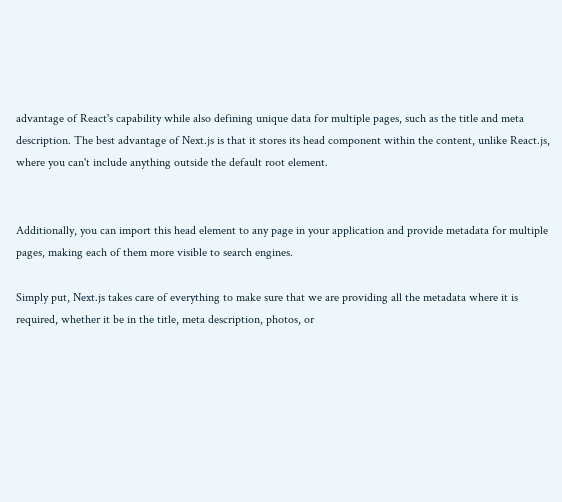advantage of React's capability while also defining unique data for multiple pages, such as the title and meta description. The best advantage of Next.js is that it stores its head component within the content, unlike React.js, where you can't include anything outside the default root element.


Additionally, you can import this head element to any page in your application and provide metadata for multiple pages, making each of them more visible to search engines.

Simply put, Next.js takes care of everything to make sure that we are providing all the metadata where it is required, whether it be in the title, meta description, photos, or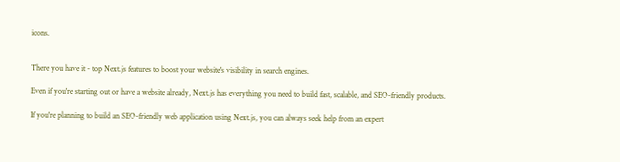icons.


There you have it - top Next.js features to boost your website's visibility in search engines.

Even if you're starting out or have a website already, Next.js has everything you need to build fast, scalable, and SEO-friendly products.

If you're planning to build an SEO-friendly web application using Next.js, you can always seek help from an expert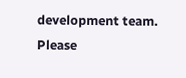development team. Please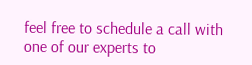feel free to schedule a call with one of our experts to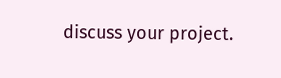discuss your project.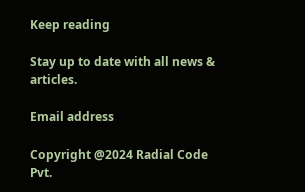Keep reading

Stay up to date with all news & articles.

Email address

Copyright @2024 Radial Code Pvt.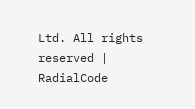Ltd. All rights reserved | RadialCode